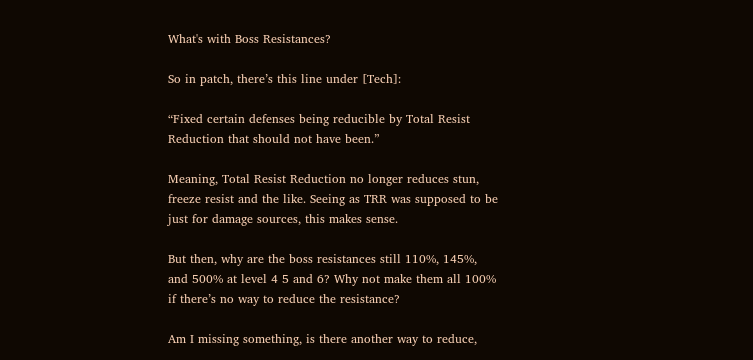What's with Boss Resistances?

So in patch, there’s this line under [Tech]:

“Fixed certain defenses being reducible by Total Resist Reduction that should not have been.”

Meaning, Total Resist Reduction no longer reduces stun, freeze resist and the like. Seeing as TRR was supposed to be just for damage sources, this makes sense.

But then, why are the boss resistances still 110%, 145%, and 500% at level 4 5 and 6? Why not make them all 100% if there’s no way to reduce the resistance?

Am I missing something, is there another way to reduce,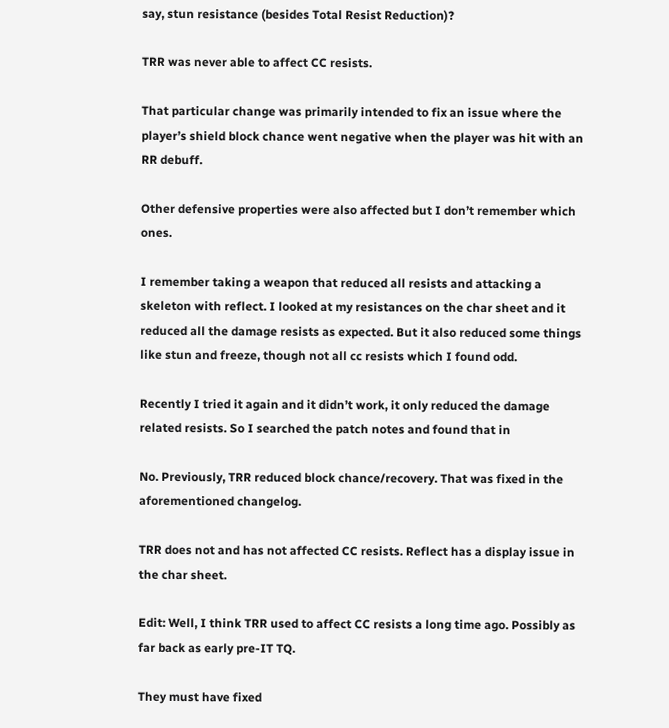say, stun resistance (besides Total Resist Reduction)?

TRR was never able to affect CC resists.

That particular change was primarily intended to fix an issue where the player’s shield block chance went negative when the player was hit with an RR debuff.

Other defensive properties were also affected but I don’t remember which ones.

I remember taking a weapon that reduced all resists and attacking a skeleton with reflect. I looked at my resistances on the char sheet and it reduced all the damage resists as expected. But it also reduced some things like stun and freeze, though not all cc resists which I found odd.

Recently I tried it again and it didn’t work, it only reduced the damage related resists. So I searched the patch notes and found that in

No. Previously, TRR reduced block chance/recovery. That was fixed in the aforementioned changelog.

TRR does not and has not affected CC resists. Reflect has a display issue in the char sheet.

Edit: Well, I think TRR used to affect CC resists a long time ago. Possibly as far back as early pre-IT TQ.

They must have fixed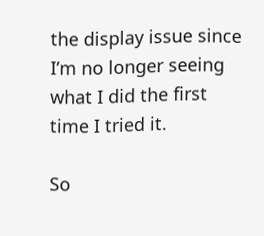the display issue since I’m no longer seeing what I did the first time I tried it.

So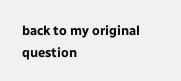back to my original question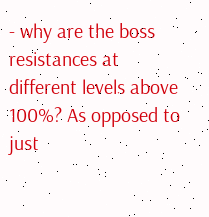- why are the boss resistances at different levels above 100%? As opposed to just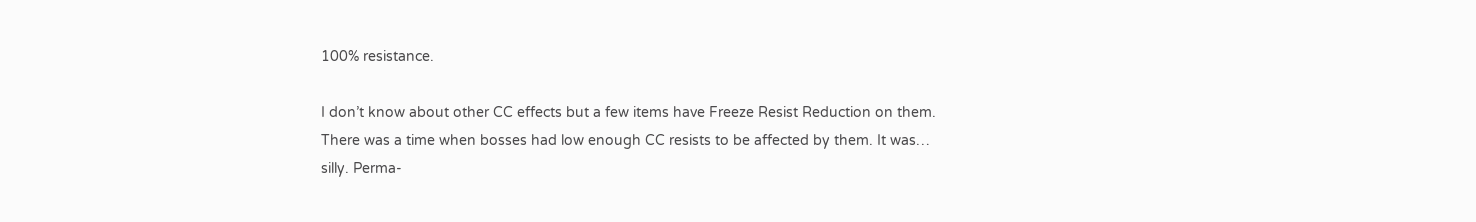100% resistance.

I don’t know about other CC effects but a few items have Freeze Resist Reduction on them. There was a time when bosses had low enough CC resists to be affected by them. It was… silly. Perma-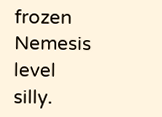frozen Nemesis level silly.